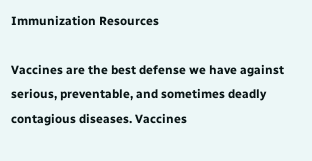Immunization Resources

Vaccines are the best defense we have against serious, preventable, and sometimes deadly contagious diseases. Vaccines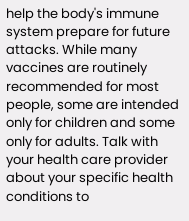help the body's immune system prepare for future attacks. While many vaccines are routinely recommended for most people, some are intended only for children and some only for adults. Talk with your health care provider about your specific health conditions to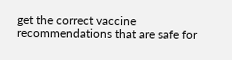get the correct vaccine recommendations that are safe for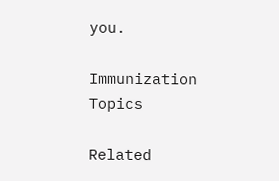you.

Immunization Topics

Related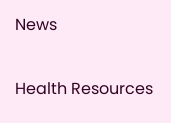News

Health Resources